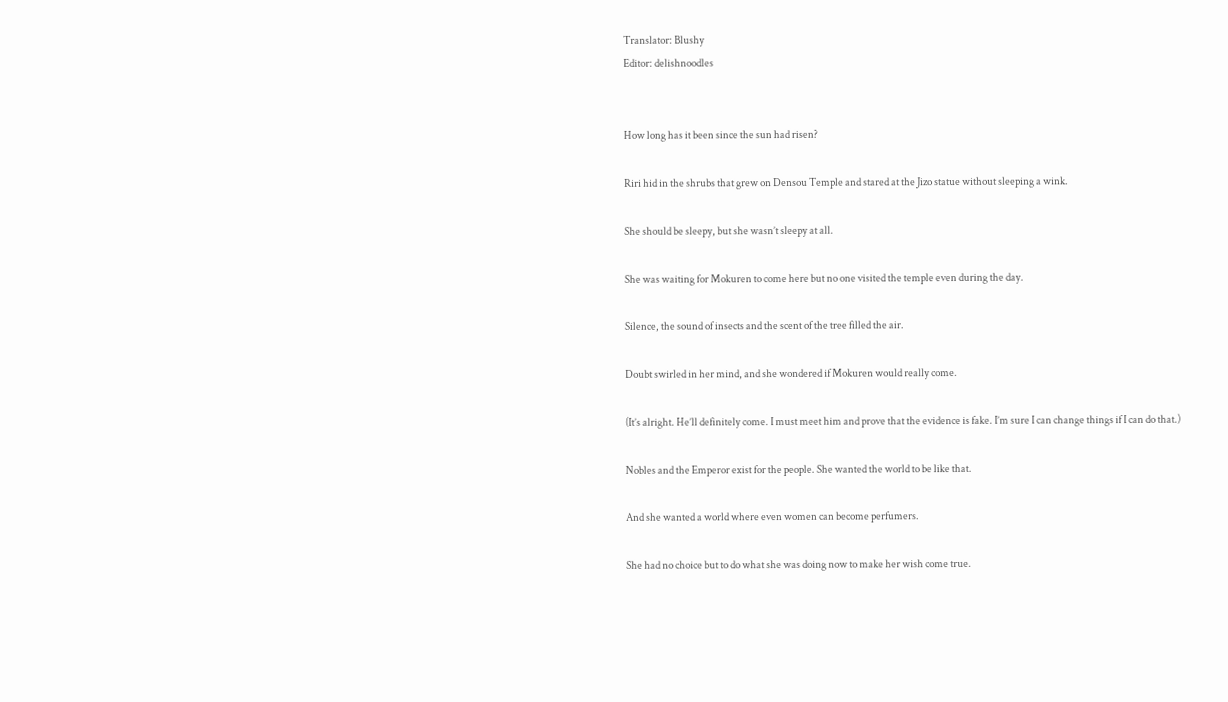Translator: Blushy
Editor: delishnoodles


How long has it been since the sun had risen?

Riri hid in the shrubs that grew on Densou Temple and stared at the Jizo statue without sleeping a wink.

She should be sleepy, but she wasn’t sleepy at all.

She was waiting for Mokuren to come here but no one visited the temple even during the day.

Silence, the sound of insects and the scent of the tree filled the air.

Doubt swirled in her mind, and she wondered if Mokuren would really come.

(It’s alright. He’ll definitely come. I must meet him and prove that the evidence is fake. I’m sure I can change things if I can do that.)

Nobles and the Emperor exist for the people. She wanted the world to be like that.

And she wanted a world where even women can become perfumers.

She had no choice but to do what she was doing now to make her wish come true.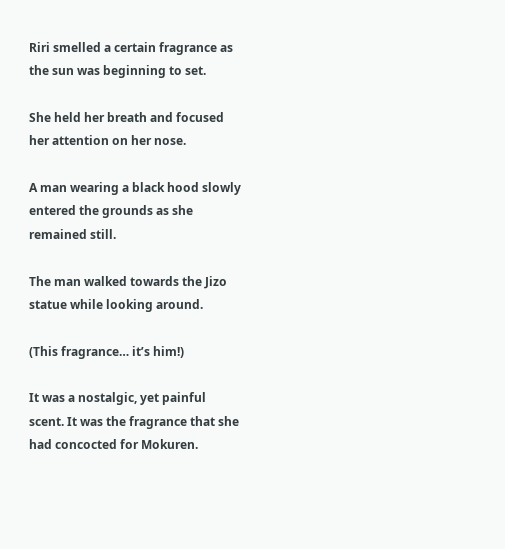Riri smelled a certain fragrance as the sun was beginning to set.

She held her breath and focused her attention on her nose.

A man wearing a black hood slowly entered the grounds as she remained still.

The man walked towards the Jizo statue while looking around.

(This fragrance… it’s him!)

It was a nostalgic, yet painful scent. It was the fragrance that she had concocted for Mokuren.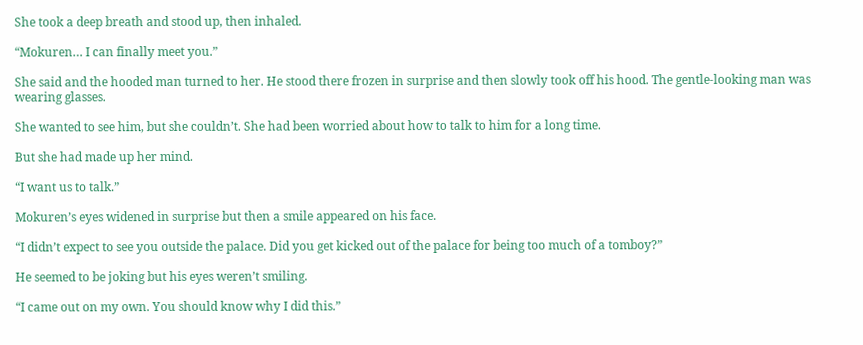She took a deep breath and stood up, then inhaled.

“Mokuren… I can finally meet you.”

She said and the hooded man turned to her. He stood there frozen in surprise and then slowly took off his hood. The gentle-looking man was wearing glasses.

She wanted to see him, but she couldn’t. She had been worried about how to talk to him for a long time.

But she had made up her mind.

“I want us to talk.”

Mokuren’s eyes widened in surprise but then a smile appeared on his face.

“I didn’t expect to see you outside the palace. Did you get kicked out of the palace for being too much of a tomboy?”

He seemed to be joking but his eyes weren’t smiling.

“I came out on my own. You should know why I did this.”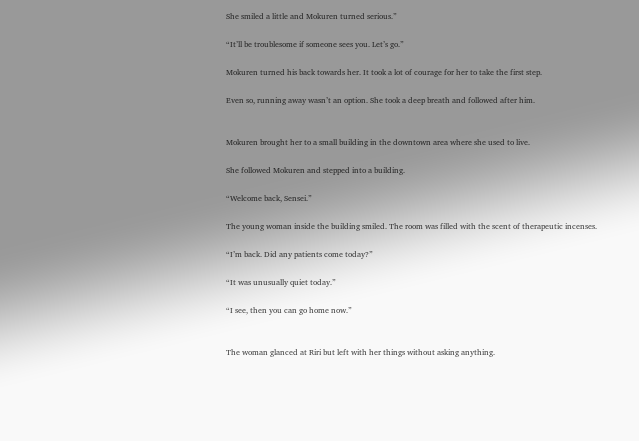She smiled a little and Mokuren turned serious.”

“It’ll be troublesome if someone sees you. Let’s go.”

Mokuren turned his back towards her. It took a lot of courage for her to take the first step.

Even so, running away wasn’t an option. She took a deep breath and followed after him.


Mokuren brought her to a small building in the downtown area where she used to live.

She followed Mokuren and stepped into a building.

“Welcome back, Sensei.”

The young woman inside the building smiled. The room was filled with the scent of therapeutic incenses.

“I’m back. Did any patients come today?”

“It was unusually quiet today.”

“I see, then you can go home now.”


The woman glanced at Riri but left with her things without asking anything.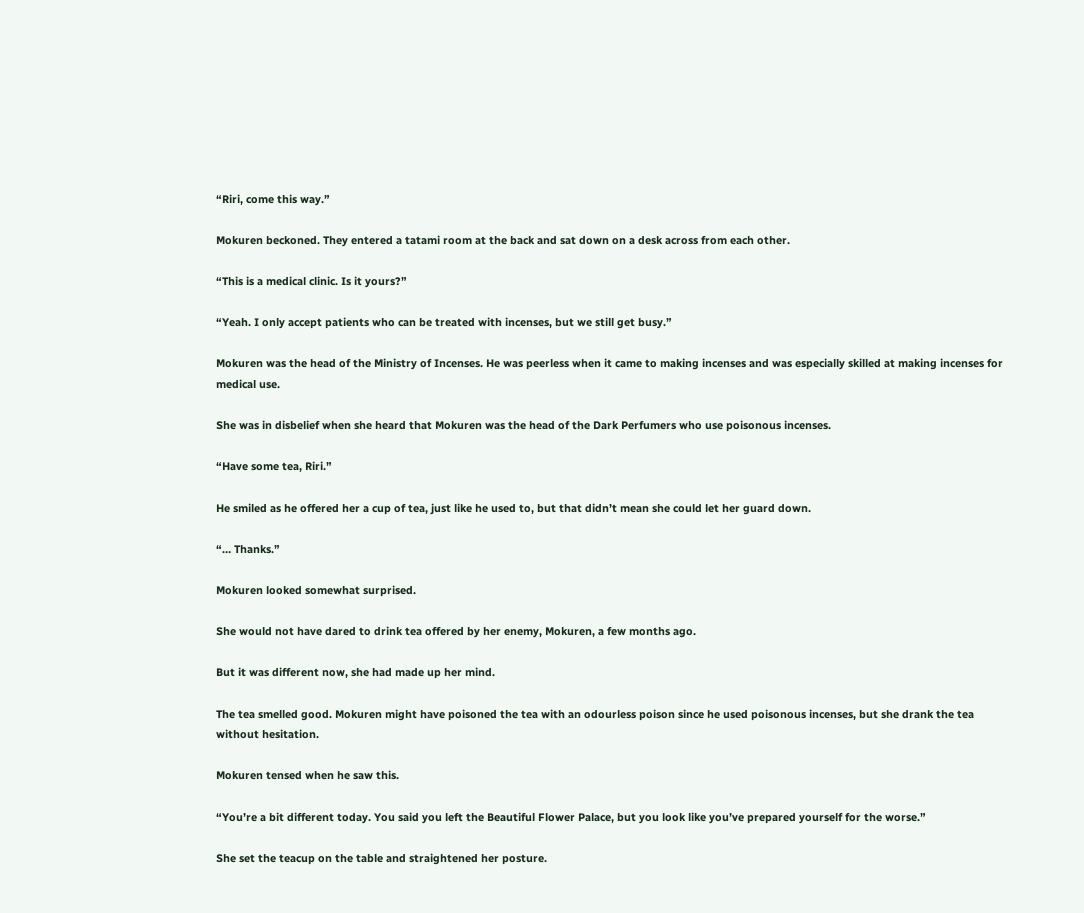“Riri, come this way.”

Mokuren beckoned. They entered a tatami room at the back and sat down on a desk across from each other.

“This is a medical clinic. Is it yours?”

“Yeah. I only accept patients who can be treated with incenses, but we still get busy.”

Mokuren was the head of the Ministry of Incenses. He was peerless when it came to making incenses and was especially skilled at making incenses for medical use.

She was in disbelief when she heard that Mokuren was the head of the Dark Perfumers who use poisonous incenses.

“Have some tea, Riri.”

He smiled as he offered her a cup of tea, just like he used to, but that didn’t mean she could let her guard down.

“… Thanks.”

Mokuren looked somewhat surprised.

She would not have dared to drink tea offered by her enemy, Mokuren, a few months ago.

But it was different now, she had made up her mind.

The tea smelled good. Mokuren might have poisoned the tea with an odourless poison since he used poisonous incenses, but she drank the tea without hesitation.

Mokuren tensed when he saw this.

“You’re a bit different today. You said you left the Beautiful Flower Palace, but you look like you’ve prepared yourself for the worse.”

She set the teacup on the table and straightened her posture.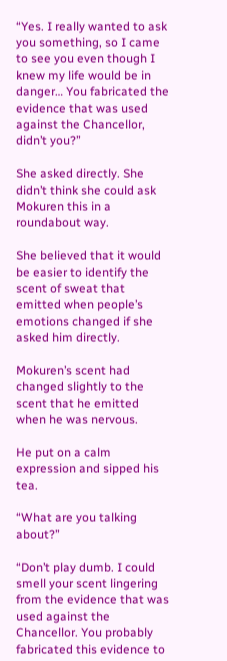“Yes. I really wanted to ask you something, so I came to see you even though I knew my life would be in danger… You fabricated the evidence that was used against the Chancellor, didn’t you?”

She asked directly. She didn’t think she could ask Mokuren this in a roundabout way.

She believed that it would be easier to identify the scent of sweat that emitted when people’s emotions changed if she asked him directly.

Mokuren’s scent had changed slightly to the scent that he emitted when he was nervous.

He put on a calm expression and sipped his tea.

“What are you talking about?”

“Don’t play dumb. I could smell your scent lingering from the evidence that was used against the Chancellor. You probably fabricated this evidence to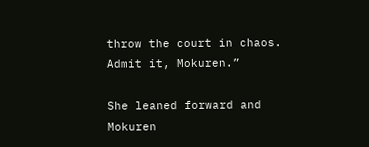throw the court in chaos. Admit it, Mokuren.”

She leaned forward and Mokuren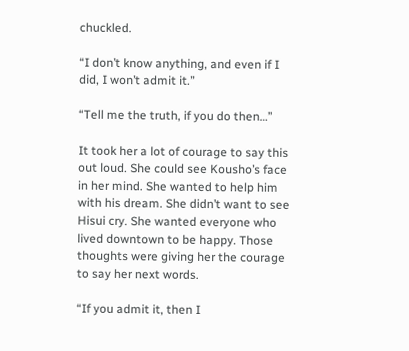chuckled.

“I don’t know anything, and even if I did, I won’t admit it.”

“Tell me the truth, if you do then…”

It took her a lot of courage to say this out loud. She could see Kousho’s face in her mind. She wanted to help him with his dream. She didn’t want to see Hisui cry. She wanted everyone who lived downtown to be happy. Those thoughts were giving her the courage to say her next words.

“If you admit it, then I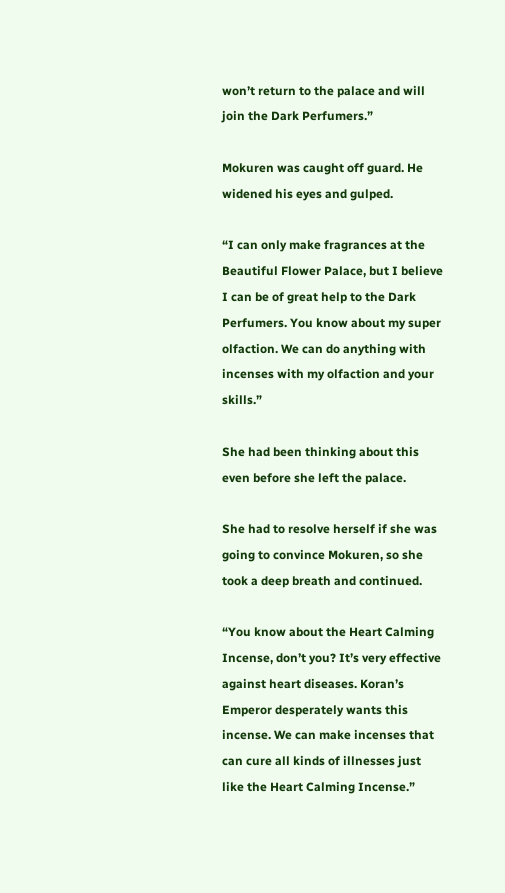won’t return to the palace and will join the Dark Perfumers.”

Mokuren was caught off guard. He widened his eyes and gulped.

“I can only make fragrances at the Beautiful Flower Palace, but I believe I can be of great help to the Dark Perfumers. You know about my super olfaction. We can do anything with incenses with my olfaction and your skills.”

She had been thinking about this even before she left the palace.

She had to resolve herself if she was going to convince Mokuren, so she took a deep breath and continued.

“You know about the Heart Calming Incense, don’t you? It’s very effective against heart diseases. Koran’s Emperor desperately wants this incense. We can make incenses that can cure all kinds of illnesses just like the Heart Calming Incense.”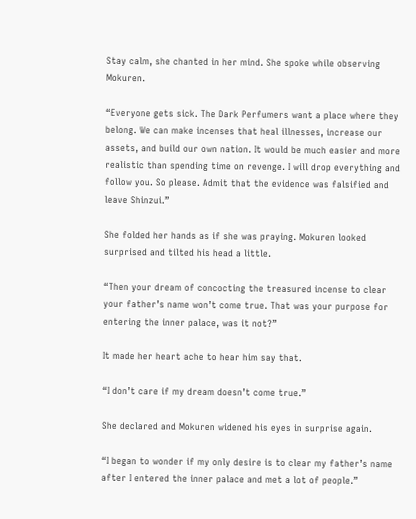Stay calm, she chanted in her mind. She spoke while observing Mokuren.

“Everyone gets sick. The Dark Perfumers want a place where they belong. We can make incenses that heal illnesses, increase our assets, and build our own nation. It would be much easier and more realistic than spending time on revenge. I will drop everything and follow you. So please. Admit that the evidence was falsified and leave Shinzui.”

She folded her hands as if she was praying. Mokuren looked surprised and tilted his head a little.

“Then your dream of concocting the treasured incense to clear your father’s name won’t come true. That was your purpose for entering the inner palace, was it not?”

It made her heart ache to hear him say that.

“I don’t care if my dream doesn’t come true.”

She declared and Mokuren widened his eyes in surprise again.

“I began to wonder if my only desire is to clear my father’s name after I entered the inner palace and met a lot of people.”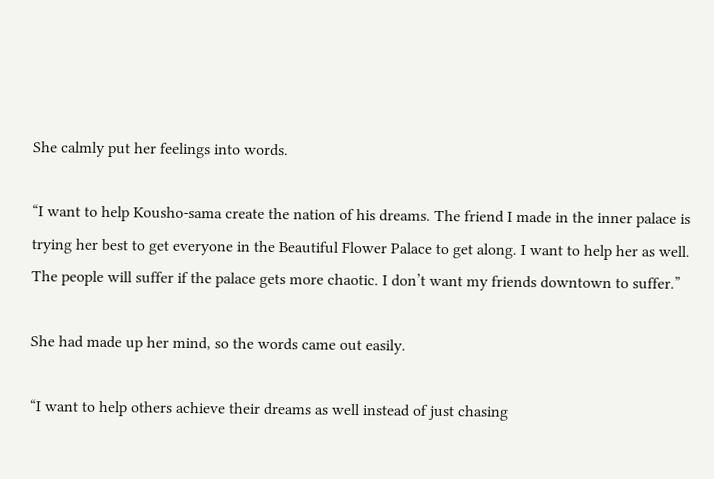She calmly put her feelings into words.

“I want to help Kousho-sama create the nation of his dreams. The friend I made in the inner palace is trying her best to get everyone in the Beautiful Flower Palace to get along. I want to help her as well. The people will suffer if the palace gets more chaotic. I don’t want my friends downtown to suffer.”

She had made up her mind, so the words came out easily.

“I want to help others achieve their dreams as well instead of just chasing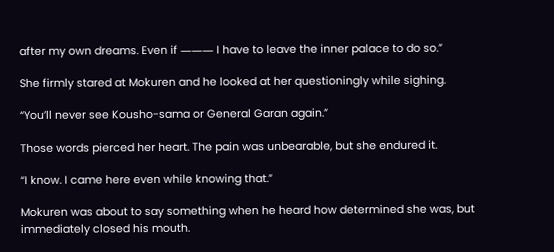after my own dreams. Even if ――― I have to leave the inner palace to do so.”

She firmly stared at Mokuren and he looked at her questioningly while sighing.

“You’ll never see Kousho-sama or General Garan again.”

Those words pierced her heart. The pain was unbearable, but she endured it.

“I know. I came here even while knowing that.”

Mokuren was about to say something when he heard how determined she was, but immediately closed his mouth.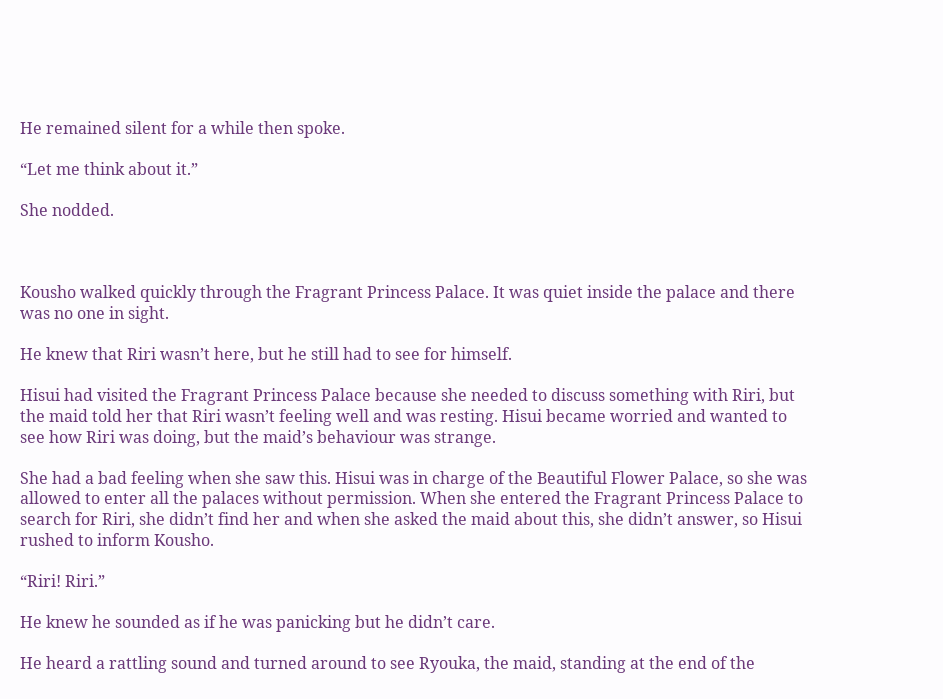He remained silent for a while then spoke.

“Let me think about it.”

She nodded.



Kousho walked quickly through the Fragrant Princess Palace. It was quiet inside the palace and there was no one in sight.

He knew that Riri wasn’t here, but he still had to see for himself.

Hisui had visited the Fragrant Princess Palace because she needed to discuss something with Riri, but the maid told her that Riri wasn’t feeling well and was resting. Hisui became worried and wanted to see how Riri was doing, but the maid’s behaviour was strange.

She had a bad feeling when she saw this. Hisui was in charge of the Beautiful Flower Palace, so she was allowed to enter all the palaces without permission. When she entered the Fragrant Princess Palace to search for Riri, she didn’t find her and when she asked the maid about this, she didn’t answer, so Hisui rushed to inform Kousho.

“Riri! Riri.”

He knew he sounded as if he was panicking but he didn’t care.

He heard a rattling sound and turned around to see Ryouka, the maid, standing at the end of the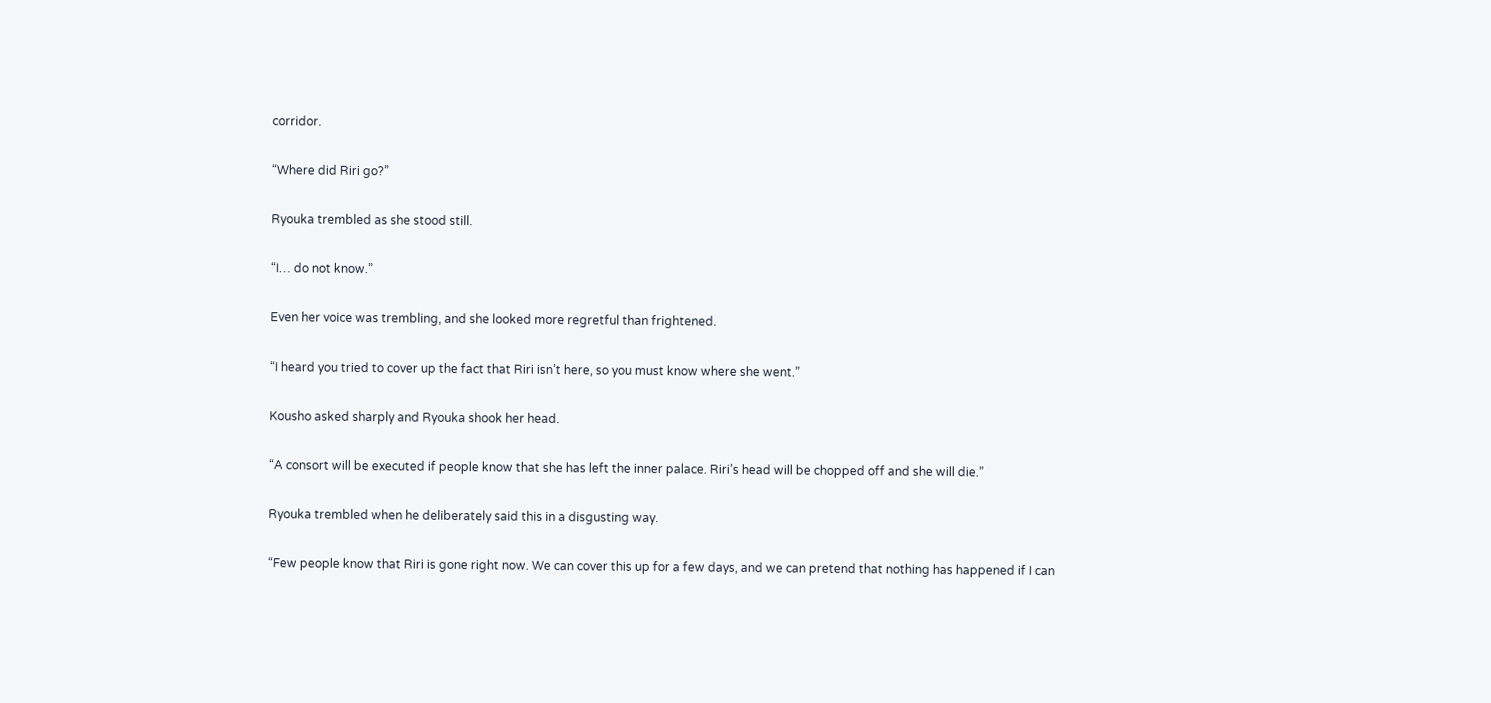corridor.

“Where did Riri go?”

Ryouka trembled as she stood still.

“I… do not know.”

Even her voice was trembling, and she looked more regretful than frightened.

“I heard you tried to cover up the fact that Riri isn’t here, so you must know where she went.”

Kousho asked sharply and Ryouka shook her head.

“A consort will be executed if people know that she has left the inner palace. Riri’s head will be chopped off and she will die.”

Ryouka trembled when he deliberately said this in a disgusting way.

“Few people know that Riri is gone right now. We can cover this up for a few days, and we can pretend that nothing has happened if I can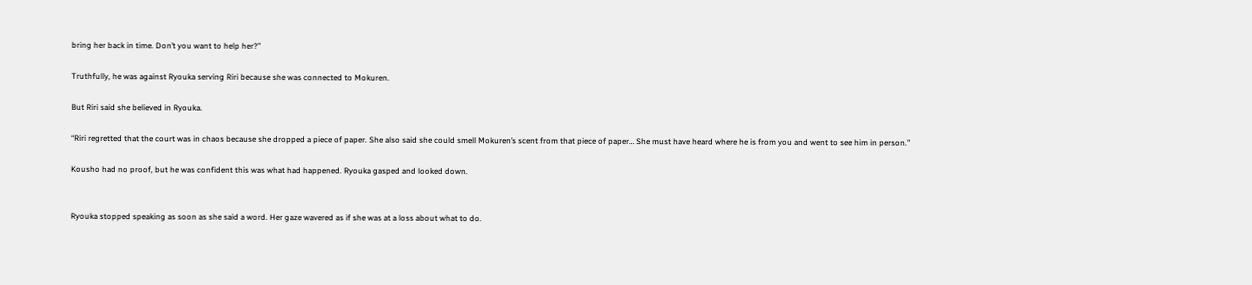bring her back in time. Don’t you want to help her?”

Truthfully, he was against Ryouka serving Riri because she was connected to Mokuren.

But Riri said she believed in Ryouka.

“Riri regretted that the court was in chaos because she dropped a piece of paper. She also said she could smell Mokuren’s scent from that piece of paper… She must have heard where he is from you and went to see him in person.”

Kousho had no proof, but he was confident this was what had happened. Ryouka gasped and looked down.


Ryouka stopped speaking as soon as she said a word. Her gaze wavered as if she was at a loss about what to do.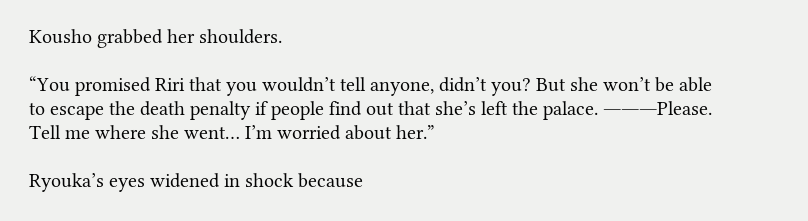Kousho grabbed her shoulders.

“You promised Riri that you wouldn’t tell anyone, didn’t you? But she won’t be able to escape the death penalty if people find out that she’s left the palace. ―――Please. Tell me where she went… I’m worried about her.”

Ryouka’s eyes widened in shock because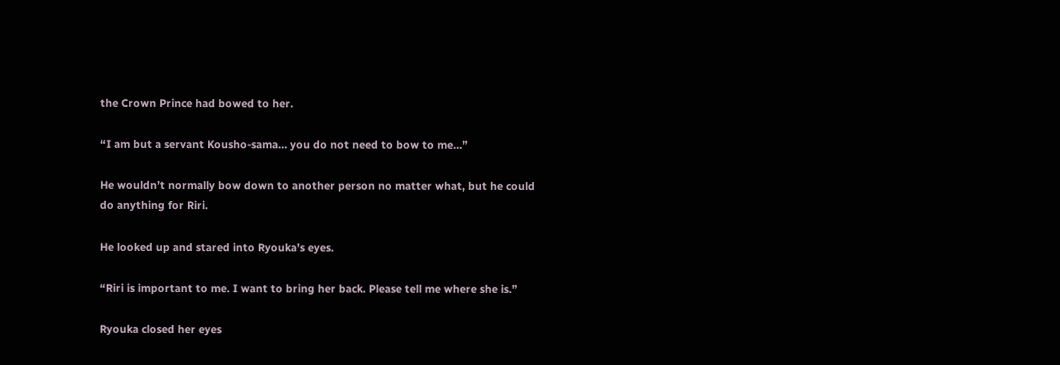the Crown Prince had bowed to her.

“I am but a servant Kousho-sama… you do not need to bow to me…”

He wouldn’t normally bow down to another person no matter what, but he could do anything for Riri.

He looked up and stared into Ryouka’s eyes.

“Riri is important to me. I want to bring her back. Please tell me where she is.”

Ryouka closed her eyes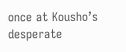once at Kousho’s desperate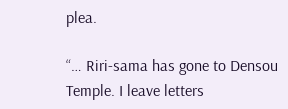plea.

“… Riri-sama has gone to Densou Temple. I leave letters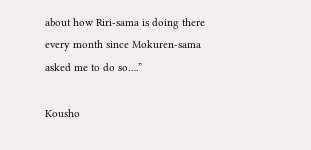about how Riri-sama is doing there every month since Mokuren-sama asked me to do so….”

Kousho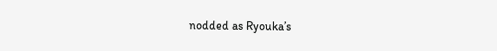nodded as Ryouka’s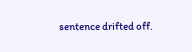sentence drifted off.